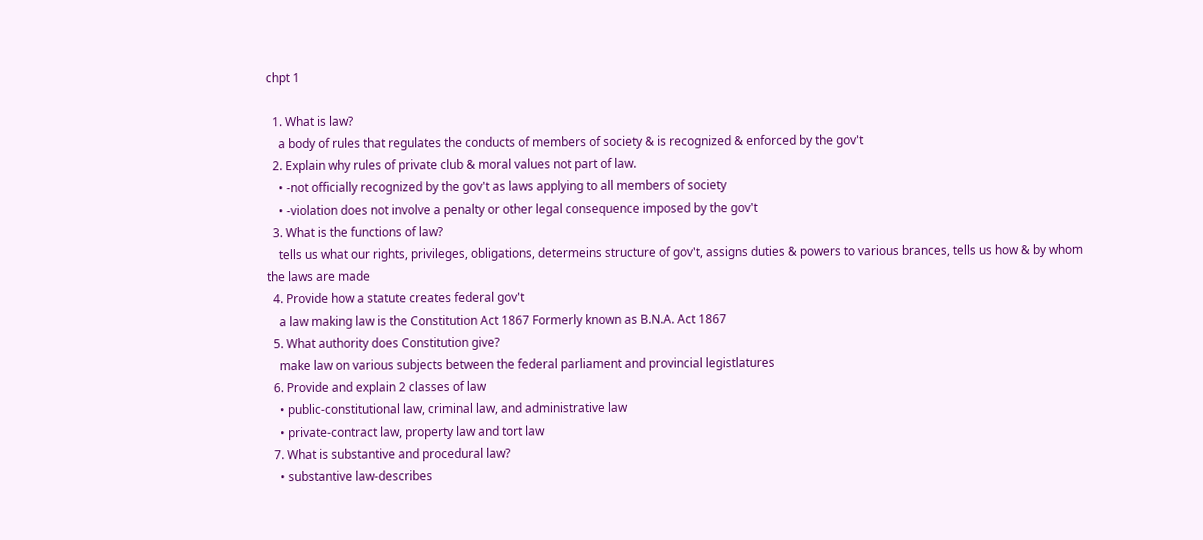chpt 1

  1. What is law?
    a body of rules that regulates the conducts of members of society & is recognized & enforced by the gov't
  2. Explain why rules of private club & moral values not part of law.
    • -not officially recognized by the gov't as laws applying to all members of society
    • -violation does not involve a penalty or other legal consequence imposed by the gov't
  3. What is the functions of law?
    tells us what our rights, privileges, obligations, determeins structure of gov't, assigns duties & powers to various brances, tells us how & by whom the laws are made
  4. Provide how a statute creates federal gov't
    a law making law is the Constitution Act 1867 Formerly known as B.N.A. Act 1867
  5. What authority does Constitution give?
    make law on various subjects between the federal parliament and provincial legistlatures
  6. Provide and explain 2 classes of law
    • public-constitutional law, criminal law, and administrative law
    • private-contract law, property law and tort law
  7. What is substantive and procedural law?
    • substantive law-describes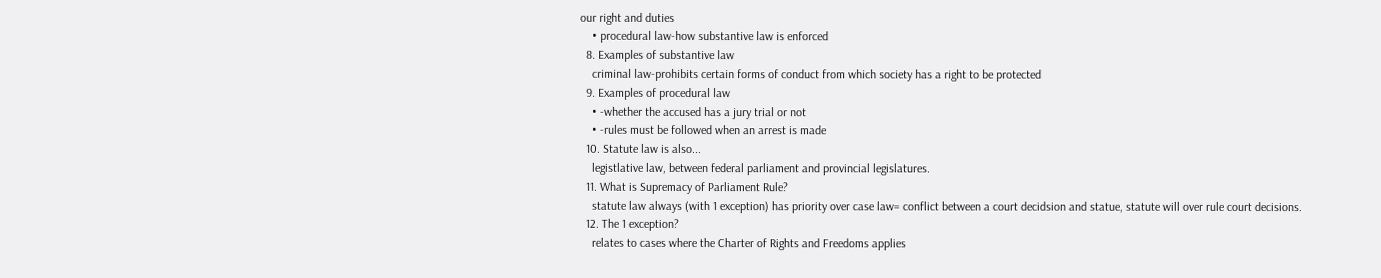our right and duties
    • procedural law-how substantive law is enforced
  8. Examples of substantive law
    criminal law-prohibits certain forms of conduct from which society has a right to be protected
  9. Examples of procedural law
    • -whether the accused has a jury trial or not
    • -rules must be followed when an arrest is made
  10. Statute law is also...
    legistlative law, between federal parliament and provincial legislatures.
  11. What is Supremacy of Parliament Rule?
    statute law always (with 1 exception) has priority over case law= conflict between a court decidsion and statue, statute will over rule court decisions.
  12. The 1 exception?
    relates to cases where the Charter of Rights and Freedoms applies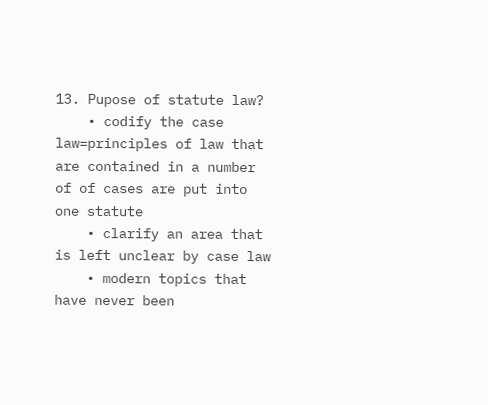13. Pupose of statute law?
    • codify the case law=principles of law that are contained in a number of of cases are put into one statute
    • clarify an area that is left unclear by case law
    • modern topics that have never been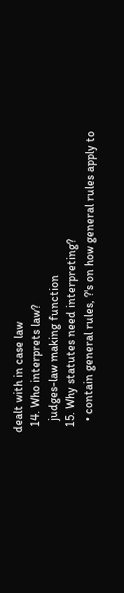dealt with in case law
  14. Who interprets law?
    judges-law making function
  15. Why statutes need interpreting?
    • contain general rules, ?'s on how general rules apply to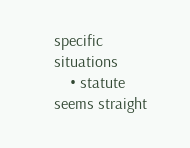specific situations
    • statute seems straight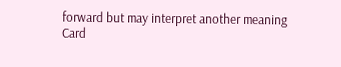forward but may interpret another meaning
Card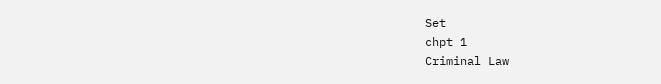Set
chpt 1
Criminal Law